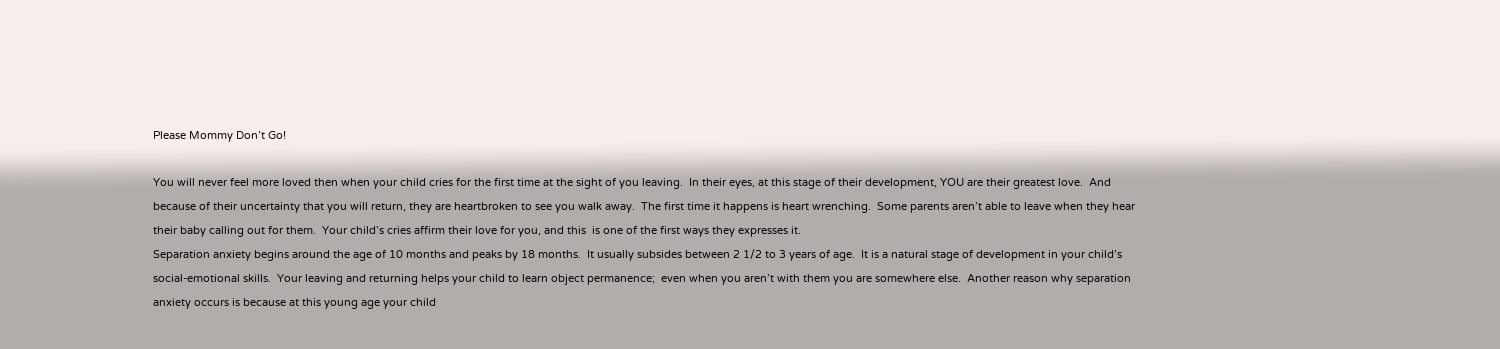Please Mommy Don’t Go!

You will never feel more loved then when your child cries for the first time at the sight of you leaving.  In their eyes, at this stage of their development, YOU are their greatest love.  And because of their uncertainty that you will return, they are heartbroken to see you walk away.  The first time it happens is heart wrenching.  Some parents aren’t able to leave when they hear their baby calling out for them.  Your child’s cries affirm their love for you, and this  is one of the first ways they expresses it.
Separation anxiety begins around the age of 10 months and peaks by 18 months.  It usually subsides between 2 1/2 to 3 years of age.  It is a natural stage of development in your child’s social-emotional skills.  Your leaving and returning helps your child to learn object permanence;  even when you aren’t with them you are somewhere else.  Another reason why separation anxiety occurs is because at this young age your child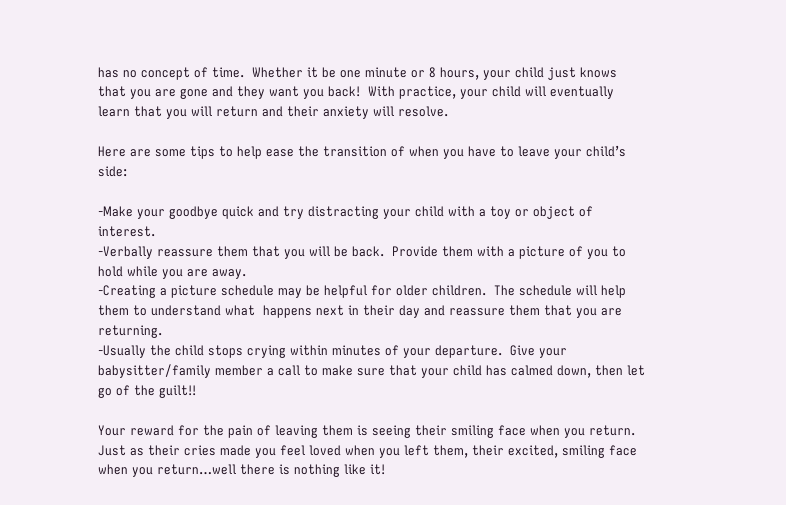has no concept of time.  Whether it be one minute or 8 hours, your child just knows that you are gone and they want you back!  With practice, your child will eventually learn that you will return and their anxiety will resolve.

Here are some tips to help ease the transition of when you have to leave your child’s side:

-Make your goodbye quick and try distracting your child with a toy or object of interest.
-Verbally reassure them that you will be back.  Provide them with a picture of you to hold while you are away.
-Creating a picture schedule may be helpful for older children.  The schedule will help them to understand what  happens next in their day and reassure them that you are returning.
-Usually the child stops crying within minutes of your departure.  Give your babysitter/family member a call to make sure that your child has calmed down, then let go of the guilt!!

Your reward for the pain of leaving them is seeing their smiling face when you return.  Just as their cries made you feel loved when you left them, their excited, smiling face when you return…well there is nothing like it!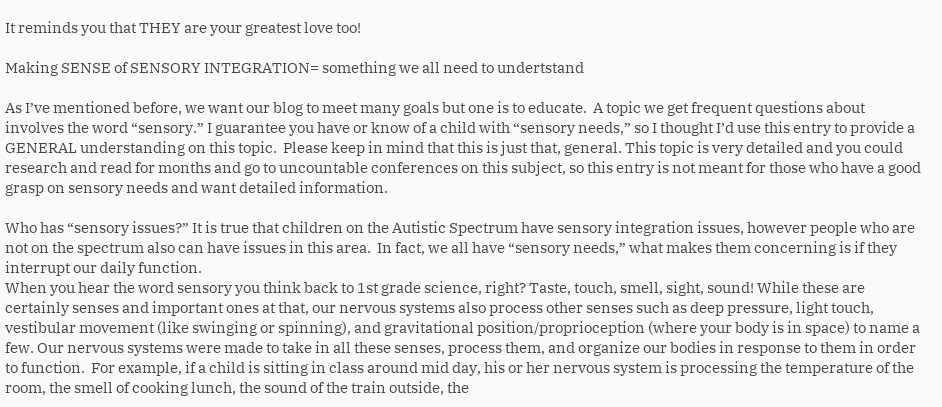It reminds you that THEY are your greatest love too!

Making SENSE of SENSORY INTEGRATION= something we all need to undertstand

As I’ve mentioned before, we want our blog to meet many goals but one is to educate.  A topic we get frequent questions about involves the word “sensory.” I guarantee you have or know of a child with “sensory needs,” so I thought I’d use this entry to provide a GENERAL understanding on this topic.  Please keep in mind that this is just that, general. This topic is very detailed and you could research and read for months and go to uncountable conferences on this subject, so this entry is not meant for those who have a good grasp on sensory needs and want detailed information.

Who has “sensory issues?” It is true that children on the Autistic Spectrum have sensory integration issues, however people who are not on the spectrum also can have issues in this area.  In fact, we all have “sensory needs,” what makes them concerning is if they interrupt our daily function.
When you hear the word sensory you think back to 1st grade science, right? Taste, touch, smell, sight, sound! While these are certainly senses and important ones at that, our nervous systems also process other senses such as deep pressure, light touch, vestibular movement (like swinging or spinning), and gravitational position/proprioception (where your body is in space) to name a few. Our nervous systems were made to take in all these senses, process them, and organize our bodies in response to them in order to function.  For example, if a child is sitting in class around mid day, his or her nervous system is processing the temperature of the room, the smell of cooking lunch, the sound of the train outside, the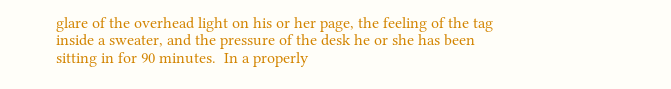glare of the overhead light on his or her page, the feeling of the tag inside a sweater, and the pressure of the desk he or she has been sitting in for 90 minutes.  In a properly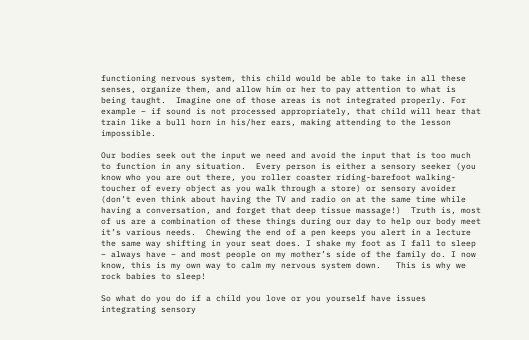functioning nervous system, this child would be able to take in all these senses, organize them, and allow him or her to pay attention to what is being taught.  Imagine one of those areas is not integrated properly. For example – if sound is not processed appropriately, that child will hear that train like a bull horn in his/her ears, making attending to the lesson impossible.

Our bodies seek out the input we need and avoid the input that is too much to function in any situation.  Every person is either a sensory seeker (you know who you are out there, you roller coaster riding-barefoot walking-toucher of every object as you walk through a store) or sensory avoider (don’t even think about having the TV and radio on at the same time while having a conversation, and forget that deep tissue massage!)  Truth is, most of us are a combination of these things during our day to help our body meet it’s various needs.  Chewing the end of a pen keeps you alert in a lecture the same way shifting in your seat does. I shake my foot as I fall to sleep – always have – and most people on my mother’s side of the family do. I now know, this is my own way to calm my nervous system down.   This is why we rock babies to sleep!

So what do you do if a child you love or you yourself have issues integrating sensory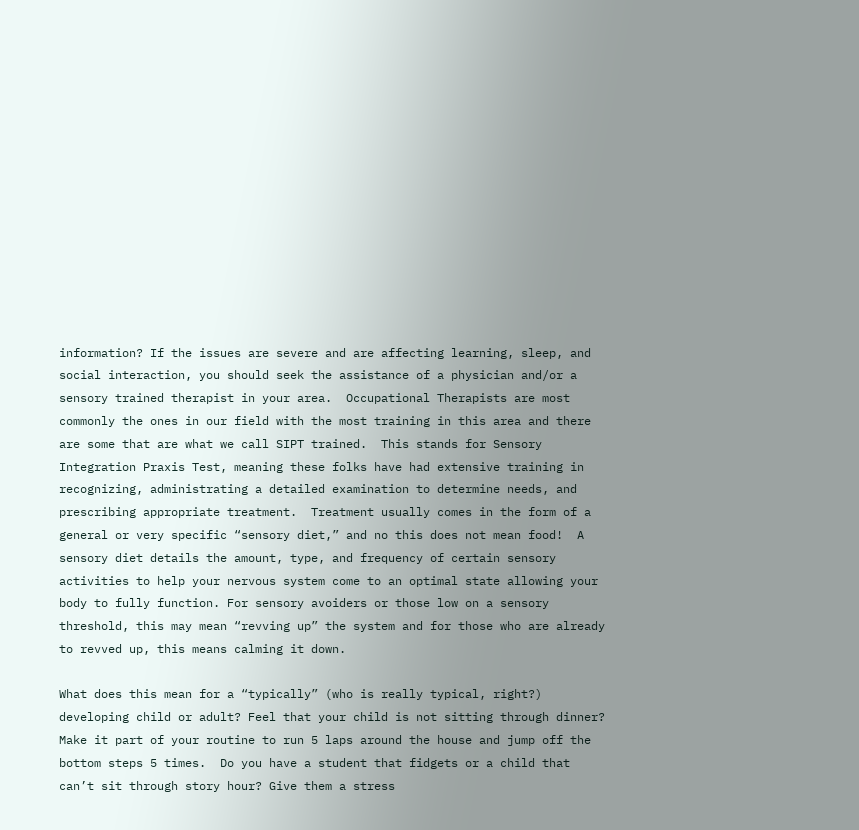information? If the issues are severe and are affecting learning, sleep, and social interaction, you should seek the assistance of a physician and/or a sensory trained therapist in your area.  Occupational Therapists are most commonly the ones in our field with the most training in this area and there are some that are what we call SIPT trained.  This stands for Sensory Integration Praxis Test, meaning these folks have had extensive training in recognizing, administrating a detailed examination to determine needs, and prescribing appropriate treatment.  Treatment usually comes in the form of a general or very specific “sensory diet,” and no this does not mean food!  A sensory diet details the amount, type, and frequency of certain sensory activities to help your nervous system come to an optimal state allowing your body to fully function. For sensory avoiders or those low on a sensory threshold, this may mean “revving up” the system and for those who are already to revved up, this means calming it down.

What does this mean for a “typically” (who is really typical, right?) developing child or adult? Feel that your child is not sitting through dinner? Make it part of your routine to run 5 laps around the house and jump off the bottom steps 5 times.  Do you have a student that fidgets or a child that can’t sit through story hour? Give them a stress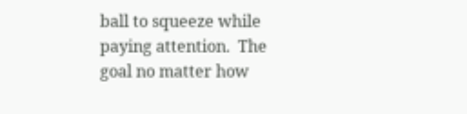ball to squeeze while paying attention.  The goal no matter how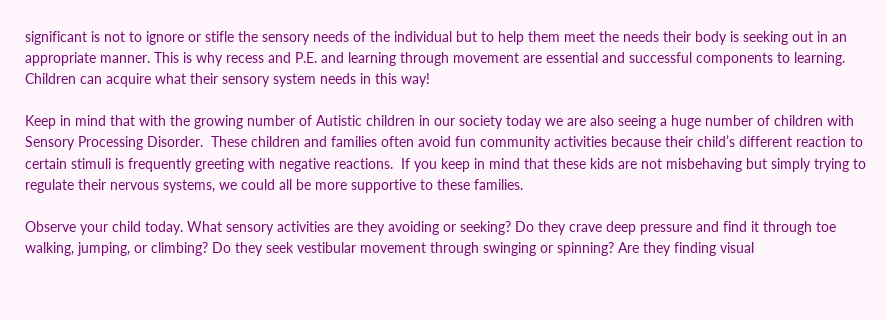significant is not to ignore or stifle the sensory needs of the individual but to help them meet the needs their body is seeking out in an appropriate manner. This is why recess and P.E. and learning through movement are essential and successful components to learning. Children can acquire what their sensory system needs in this way!

Keep in mind that with the growing number of Autistic children in our society today we are also seeing a huge number of children with Sensory Processing Disorder.  These children and families often avoid fun community activities because their child’s different reaction to certain stimuli is frequently greeting with negative reactions.  If you keep in mind that these kids are not misbehaving but simply trying to regulate their nervous systems, we could all be more supportive to these families.

Observe your child today. What sensory activities are they avoiding or seeking? Do they crave deep pressure and find it through toe walking, jumping, or climbing? Do they seek vestibular movement through swinging or spinning? Are they finding visual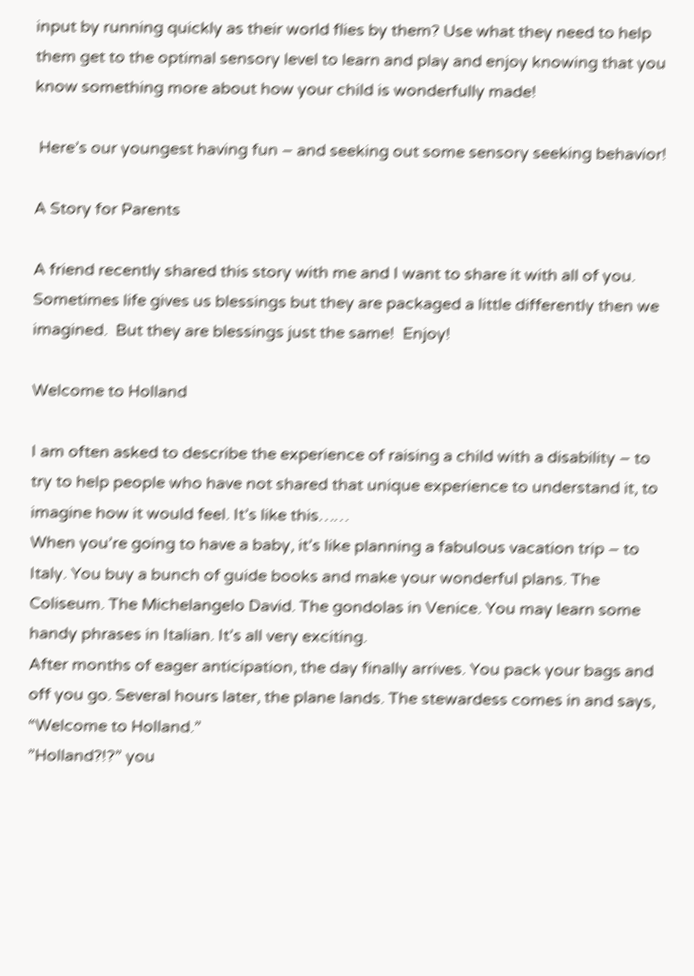input by running quickly as their world flies by them? Use what they need to help them get to the optimal sensory level to learn and play and enjoy knowing that you know something more about how your child is wonderfully made!

 Here’s our youngest having fun – and seeking out some sensory seeking behavior!

A Story for Parents

A friend recently shared this story with me and I want to share it with all of you.  Sometimes life gives us blessings but they are packaged a little differently then we imagined.  But they are blessings just the same!  Enjoy!

Welcome to Holland

I am often asked to describe the experience of raising a child with a disability – to try to help people who have not shared that unique experience to understand it, to imagine how it would feel. It’s like this……
When you’re going to have a baby, it’s like planning a fabulous vacation trip – to Italy. You buy a bunch of guide books and make your wonderful plans. The Coliseum. The Michelangelo David. The gondolas in Venice. You may learn some handy phrases in Italian. It’s all very exciting.
After months of eager anticipation, the day finally arrives. You pack your bags and off you go. Several hours later, the plane lands. The stewardess comes in and says, “Welcome to Holland.”
”Holland?!?” you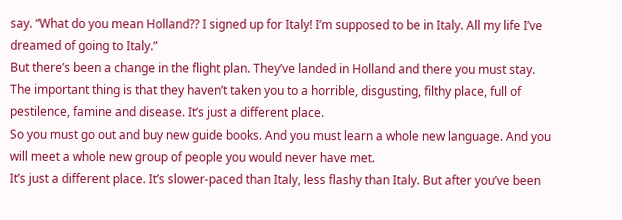say. “What do you mean Holland?? I signed up for Italy! I’m supposed to be in Italy. All my life I’ve dreamed of going to Italy.”
But there’s been a change in the flight plan. They’ve landed in Holland and there you must stay. The important thing is that they haven’t taken you to a horrible, disgusting, filthy place, full of pestilence, famine and disease. It’s just a different place.
So you must go out and buy new guide books. And you must learn a whole new language. And you will meet a whole new group of people you would never have met.
It’s just a different place. It’s slower-paced than Italy, less flashy than Italy. But after you’ve been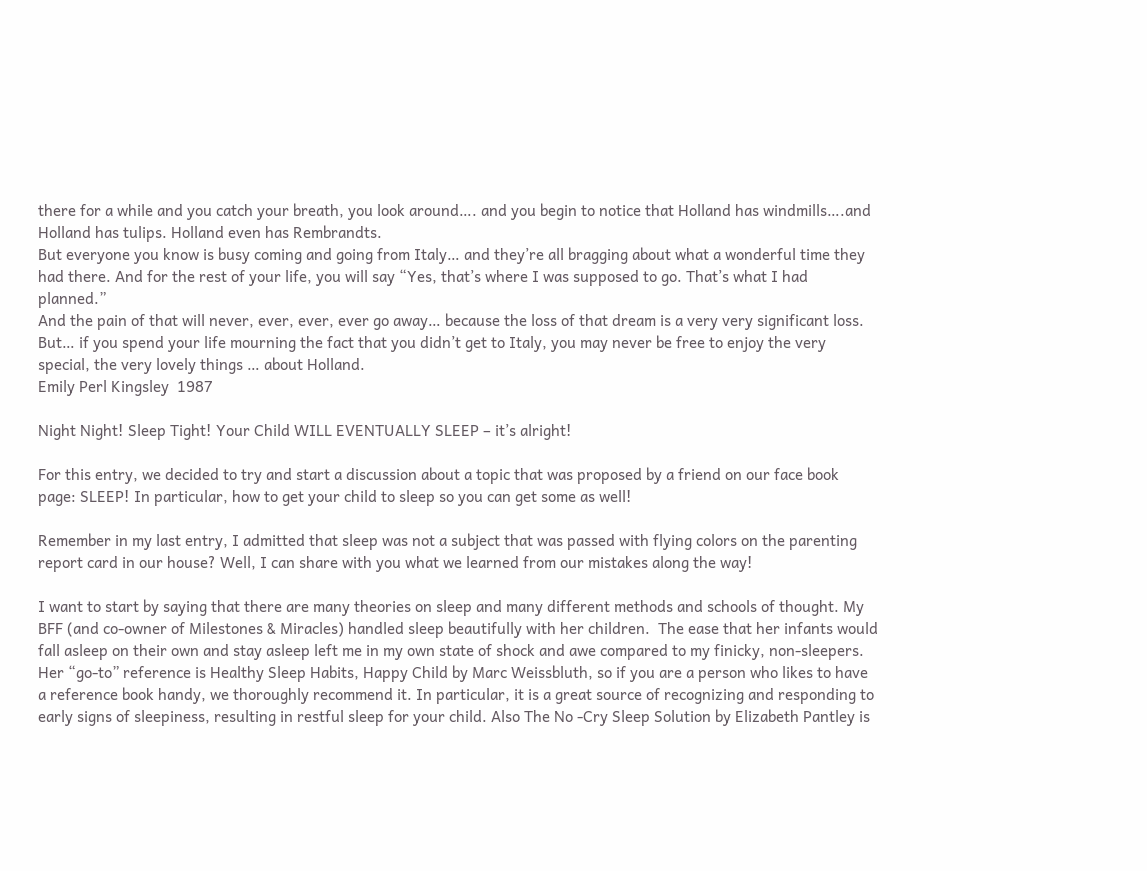there for a while and you catch your breath, you look around…. and you begin to notice that Holland has windmills….and Holland has tulips. Holland even has Rembrandts.
But everyone you know is busy coming and going from Italy… and they’re all bragging about what a wonderful time they had there. And for the rest of your life, you will say “Yes, that’s where I was supposed to go. That’s what I had planned.”
And the pain of that will never, ever, ever, ever go away… because the loss of that dream is a very very significant loss.
But… if you spend your life mourning the fact that you didn’t get to Italy, you may never be free to enjoy the very special, the very lovely things … about Holland.
Emily Perl Kingsley  1987

Night Night! Sleep Tight! Your Child WILL EVENTUALLY SLEEP – it’s alright!

For this entry, we decided to try and start a discussion about a topic that was proposed by a friend on our face book page: SLEEP! In particular, how to get your child to sleep so you can get some as well!

Remember in my last entry, I admitted that sleep was not a subject that was passed with flying colors on the parenting report card in our house? Well, I can share with you what we learned from our mistakes along the way!

I want to start by saying that there are many theories on sleep and many different methods and schools of thought. My BFF (and co-owner of Milestones & Miracles) handled sleep beautifully with her children.  The ease that her infants would fall asleep on their own and stay asleep left me in my own state of shock and awe compared to my finicky, non-sleepers. Her “go-to” reference is Healthy Sleep Habits, Happy Child by Marc Weissbluth, so if you are a person who likes to have a reference book handy, we thoroughly recommend it. In particular, it is a great source of recognizing and responding to early signs of sleepiness, resulting in restful sleep for your child. Also The No -Cry Sleep Solution by Elizabeth Pantley is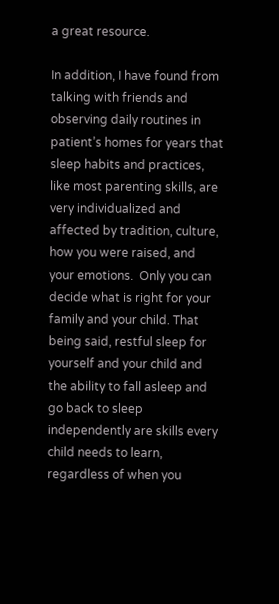a great resource.

In addition, I have found from talking with friends and observing daily routines in patient’s homes for years that sleep habits and practices, like most parenting skills, are very individualized and affected by tradition, culture, how you were raised, and your emotions.  Only you can decide what is right for your family and your child. That being said, restful sleep for yourself and your child and the ability to fall asleep and go back to sleep independently are skills every child needs to learn, regardless of when you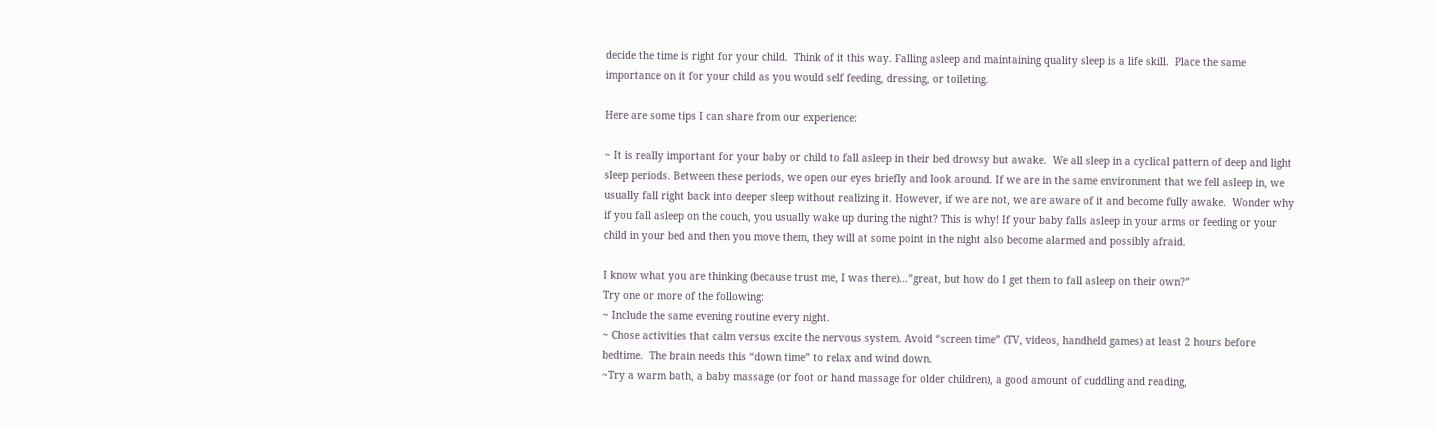decide the time is right for your child.  Think of it this way. Falling asleep and maintaining quality sleep is a life skill.  Place the same importance on it for your child as you would self feeding, dressing, or toileting.

Here are some tips I can share from our experience:

~ It is really important for your baby or child to fall asleep in their bed drowsy but awake.  We all sleep in a cyclical pattern of deep and light sleep periods. Between these periods, we open our eyes briefly and look around. If we are in the same environment that we fell asleep in, we usually fall right back into deeper sleep without realizing it. However, if we are not, we are aware of it and become fully awake.  Wonder why if you fall asleep on the couch, you usually wake up during the night? This is why! If your baby falls asleep in your arms or feeding or your child in your bed and then you move them, they will at some point in the night also become alarmed and possibly afraid.

I know what you are thinking (because trust me, I was there)…”great, but how do I get them to fall asleep on their own?”
Try one or more of the following:
~ Include the same evening routine every night.
~ Chose activities that calm versus excite the nervous system. Avoid “screen time” (TV, videos, handheld games) at least 2 hours before bedtime.  The brain needs this “down time” to relax and wind down.
~Try a warm bath, a baby massage (or foot or hand massage for older children), a good amount of cuddling and reading,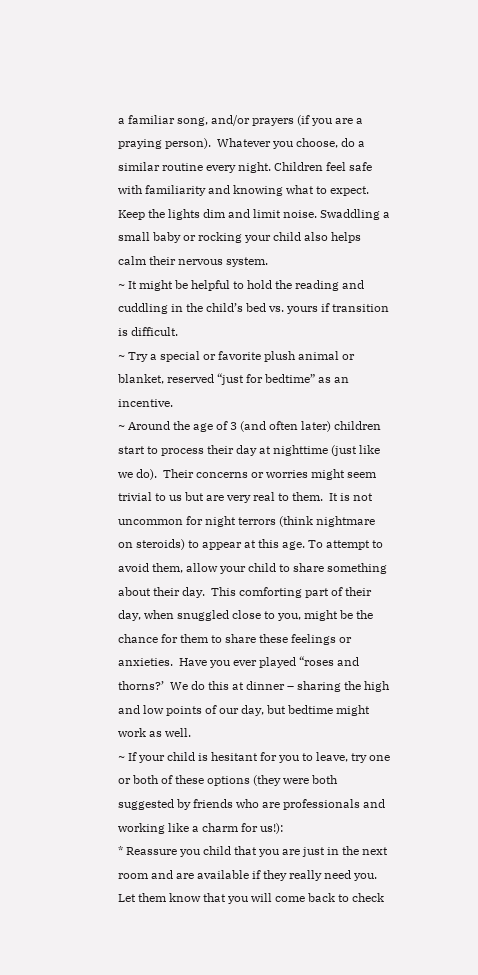a familiar song, and/or prayers (if you are a praying person).  Whatever you choose, do a similar routine every night. Children feel safe with familiarity and knowing what to expect.  Keep the lights dim and limit noise. Swaddling a small baby or rocking your child also helps calm their nervous system.
~ It might be helpful to hold the reading and cuddling in the child’s bed vs. yours if transition is difficult.
~ Try a special or favorite plush animal or blanket, reserved “just for bedtime” as an incentive.
~ Around the age of 3 (and often later) children start to process their day at nighttime (just like we do).  Their concerns or worries might seem trivial to us but are very real to them.  It is not uncommon for night terrors (think nightmare on steroids) to appear at this age. To attempt to avoid them, allow your child to share something about their day.  This comforting part of their day, when snuggled close to you, might be the chance for them to share these feelings or anxieties.  Have you ever played “roses and thorns?’  We do this at dinner – sharing the high and low points of our day, but bedtime might work as well.
~ If your child is hesitant for you to leave, try one or both of these options (they were both suggested by friends who are professionals and working like a charm for us!):
* Reassure you child that you are just in the next room and are available if they really need you.  Let them know that you will come back to check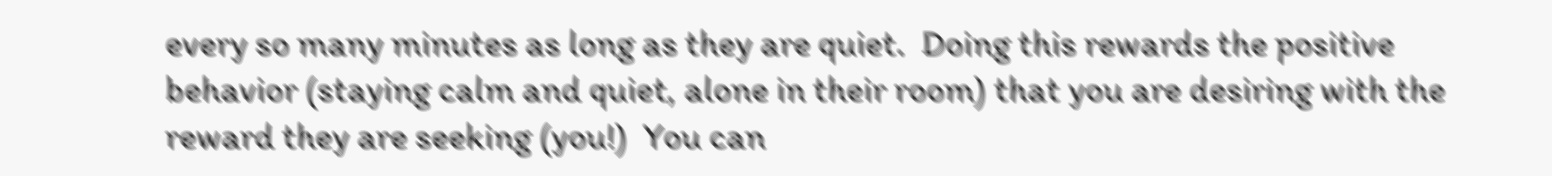every so many minutes as long as they are quiet.  Doing this rewards the positive behavior (staying calm and quiet, alone in their room) that you are desiring with the reward they are seeking (you!)  You can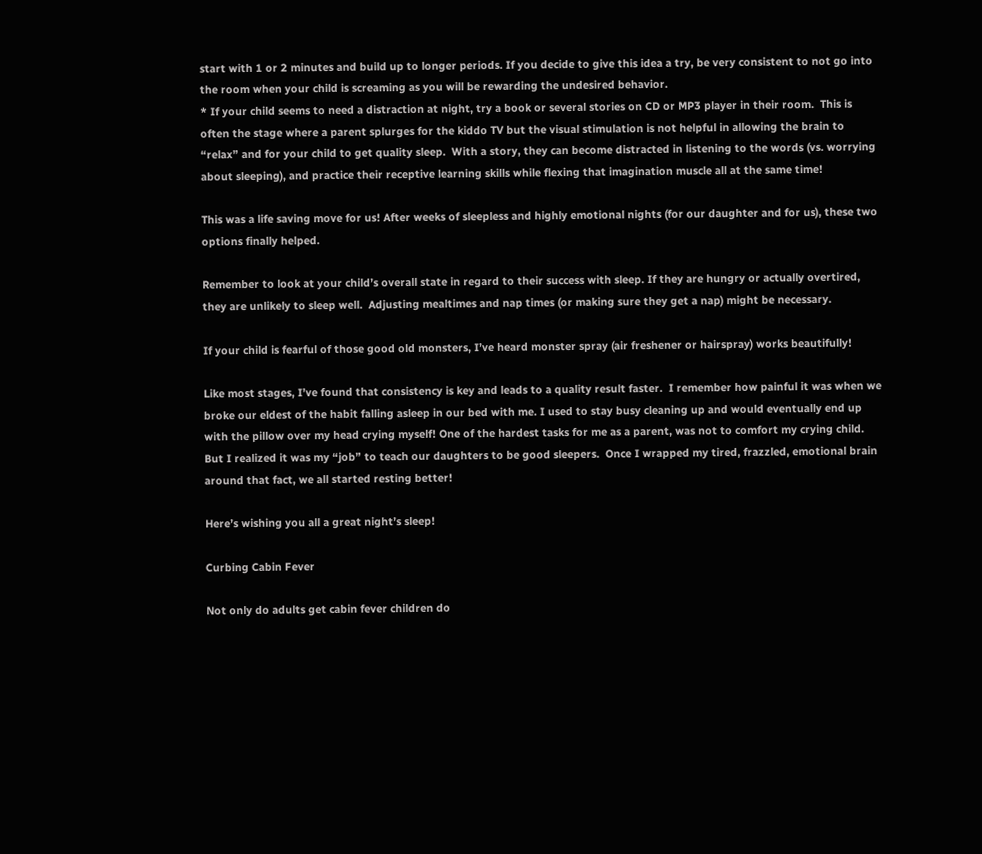start with 1 or 2 minutes and build up to longer periods. If you decide to give this idea a try, be very consistent to not go into the room when your child is screaming as you will be rewarding the undesired behavior.
* If your child seems to need a distraction at night, try a book or several stories on CD or MP3 player in their room.  This is often the stage where a parent splurges for the kiddo TV but the visual stimulation is not helpful in allowing the brain to “relax” and for your child to get quality sleep.  With a story, they can become distracted in listening to the words (vs. worrying about sleeping), and practice their receptive learning skills while flexing that imagination muscle all at the same time!

This was a life saving move for us! After weeks of sleepless and highly emotional nights (for our daughter and for us), these two options finally helped.

Remember to look at your child’s overall state in regard to their success with sleep. If they are hungry or actually overtired, they are unlikely to sleep well.  Adjusting mealtimes and nap times (or making sure they get a nap) might be necessary.

If your child is fearful of those good old monsters, I’ve heard monster spray (air freshener or hairspray) works beautifully!

Like most stages, I’ve found that consistency is key and leads to a quality result faster.  I remember how painful it was when we broke our eldest of the habit falling asleep in our bed with me. I used to stay busy cleaning up and would eventually end up with the pillow over my head crying myself! One of the hardest tasks for me as a parent, was not to comfort my crying child.  But I realized it was my “job” to teach our daughters to be good sleepers.  Once I wrapped my tired, frazzled, emotional brain around that fact, we all started resting better!

Here’s wishing you all a great night’s sleep!

Curbing Cabin Fever

Not only do adults get cabin fever children do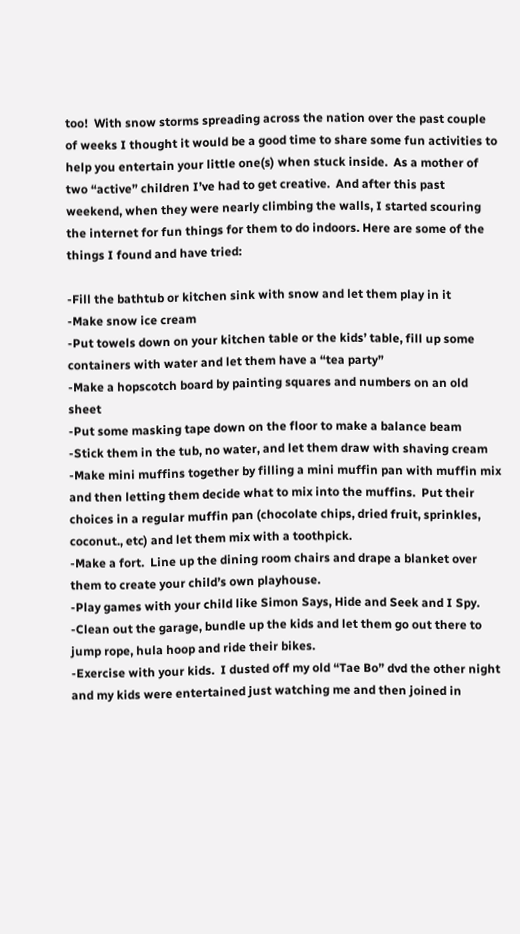too!  With snow storms spreading across the nation over the past couple of weeks I thought it would be a good time to share some fun activities to help you entertain your little one(s) when stuck inside.  As a mother of two “active” children I’ve had to get creative.  And after this past weekend, when they were nearly climbing the walls, I started scouring the internet for fun things for them to do indoors. Here are some of the things I found and have tried:

-Fill the bathtub or kitchen sink with snow and let them play in it
-Make snow ice cream
-Put towels down on your kitchen table or the kids’ table, fill up some containers with water and let them have a “tea party”
-Make a hopscotch board by painting squares and numbers on an old sheet
-Put some masking tape down on the floor to make a balance beam
-Stick them in the tub, no water, and let them draw with shaving cream
-Make mini muffins together by filling a mini muffin pan with muffin mix and then letting them decide what to mix into the muffins.  Put their choices in a regular muffin pan (chocolate chips, dried fruit, sprinkles, coconut., etc) and let them mix with a toothpick.
-Make a fort.  Line up the dining room chairs and drape a blanket over them to create your child’s own playhouse.
-Play games with your child like Simon Says, Hide and Seek and I Spy.
-Clean out the garage, bundle up the kids and let them go out there to jump rope, hula hoop and ride their bikes.
-Exercise with your kids.  I dusted off my old “Tae Bo” dvd the other night and my kids were entertained just watching me and then joined in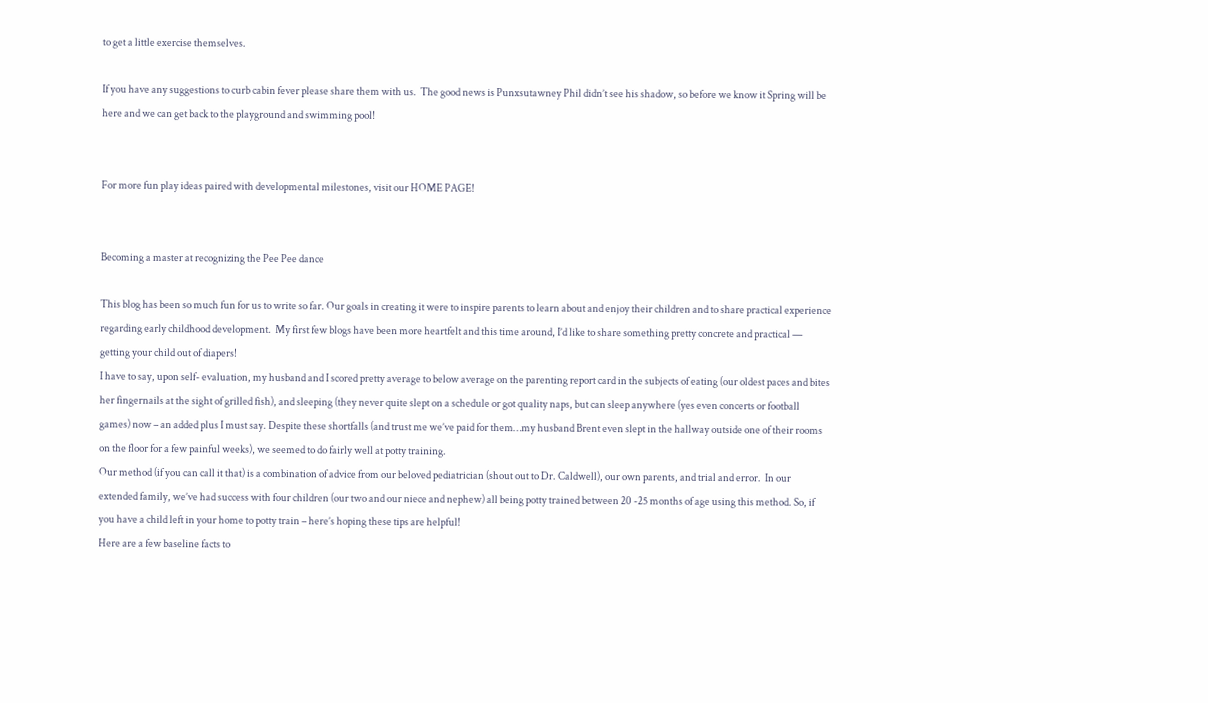to get a little exercise themselves.

If you have any suggestions to curb cabin fever please share them with us.  The good news is Punxsutawney Phil didn’t see his shadow, so before we know it Spring will be here and we can get back to the playground and swimming pool!


For more fun play ideas paired with developmental milestones, visit our HOME PAGE!


Becoming a master at recognizing the Pee Pee dance

This blog has been so much fun for us to write so far. Our goals in creating it were to inspire parents to learn about and enjoy their children and to share practical experience regarding early childhood development.  My first few blogs have been more heartfelt and this time around, I’d like to share something pretty concrete and practical — getting your child out of diapers!
I have to say, upon self- evaluation, my husband and I scored pretty average to below average on the parenting report card in the subjects of eating (our oldest paces and bites her fingernails at the sight of grilled fish), and sleeping (they never quite slept on a schedule or got quality naps, but can sleep anywhere (yes even concerts or football games) now – an added plus I must say. Despite these shortfalls (and trust me we’ve paid for them…my husband Brent even slept in the hallway outside one of their rooms on the floor for a few painful weeks), we seemed to do fairly well at potty training.
Our method (if you can call it that) is a combination of advice from our beloved pediatrician (shout out to Dr. Caldwell), our own parents, and trial and error.  In our extended family, we’ve had success with four children (our two and our niece and nephew) all being potty trained between 20 -25 months of age using this method. So, if you have a child left in your home to potty train – here’s hoping these tips are helpful!
Here are a few baseline facts to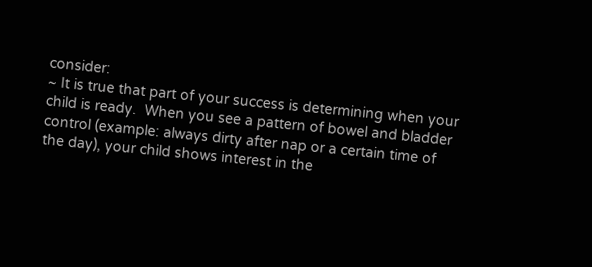consider:
~ It is true that part of your success is determining when your child is ready.  When you see a pattern of bowel and bladder control (example: always dirty after nap or a certain time of the day), your child shows interest in the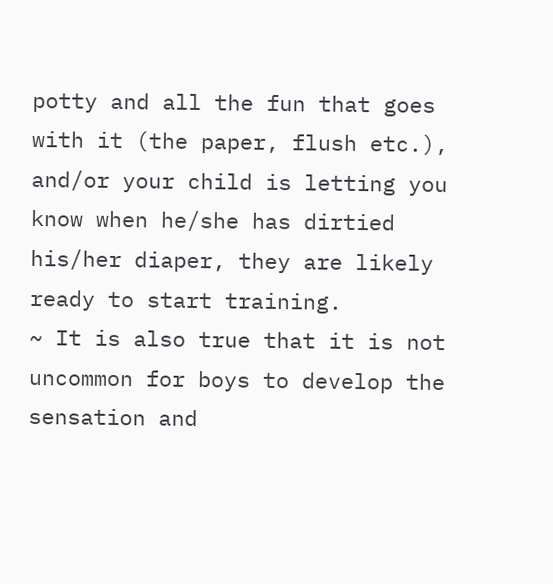potty and all the fun that goes with it (the paper, flush etc.), and/or your child is letting you know when he/she has dirtied his/her diaper, they are likely ready to start training.
~ It is also true that it is not uncommon for boys to develop the sensation and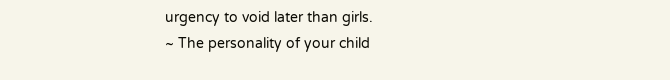urgency to void later than girls.
~ The personality of your child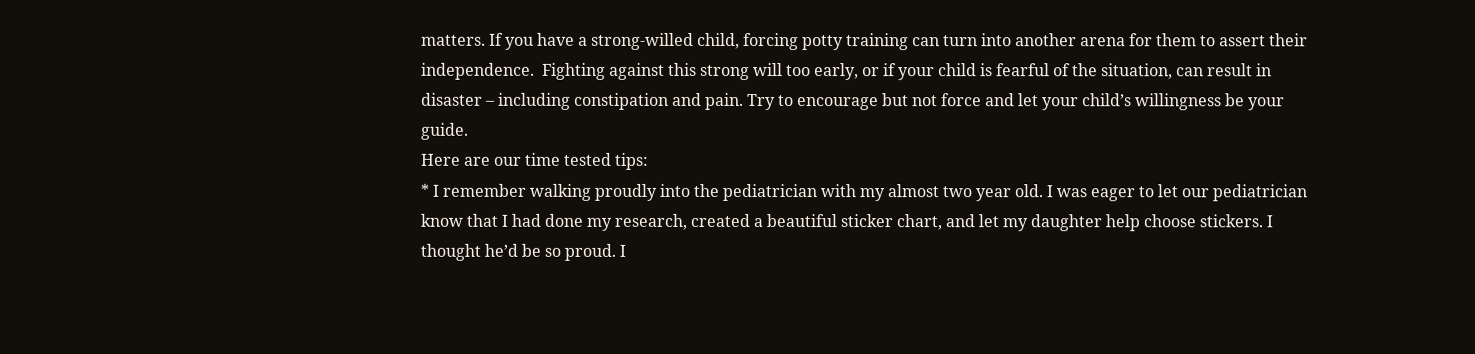matters. If you have a strong-willed child, forcing potty training can turn into another arena for them to assert their independence.  Fighting against this strong will too early, or if your child is fearful of the situation, can result in disaster – including constipation and pain. Try to encourage but not force and let your child’s willingness be your guide.
Here are our time tested tips:
* I remember walking proudly into the pediatrician with my almost two year old. I was eager to let our pediatrician know that I had done my research, created a beautiful sticker chart, and let my daughter help choose stickers. I thought he’d be so proud. I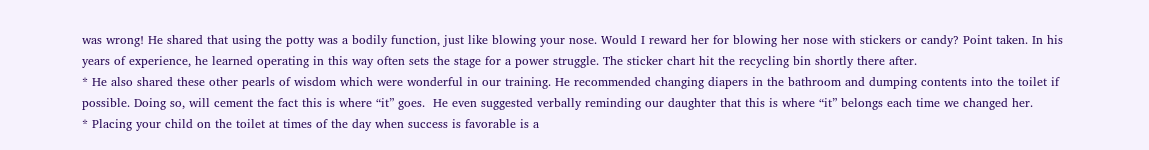was wrong! He shared that using the potty was a bodily function, just like blowing your nose. Would I reward her for blowing her nose with stickers or candy? Point taken. In his years of experience, he learned operating in this way often sets the stage for a power struggle. The sticker chart hit the recycling bin shortly there after.
* He also shared these other pearls of wisdom which were wonderful in our training. He recommended changing diapers in the bathroom and dumping contents into the toilet if possible. Doing so, will cement the fact this is where “it” goes.  He even suggested verbally reminding our daughter that this is where “it” belongs each time we changed her.
* Placing your child on the toilet at times of the day when success is favorable is a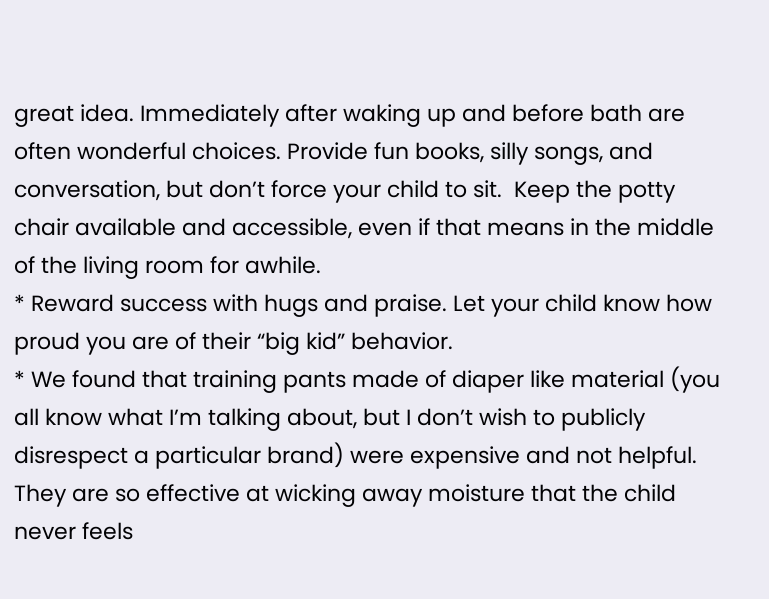great idea. Immediately after waking up and before bath are often wonderful choices. Provide fun books, silly songs, and conversation, but don’t force your child to sit.  Keep the potty chair available and accessible, even if that means in the middle of the living room for awhile.
* Reward success with hugs and praise. Let your child know how proud you are of their “big kid” behavior.
* We found that training pants made of diaper like material (you all know what I’m talking about, but I don’t wish to publicly disrespect a particular brand) were expensive and not helpful.  They are so effective at wicking away moisture that the child never feels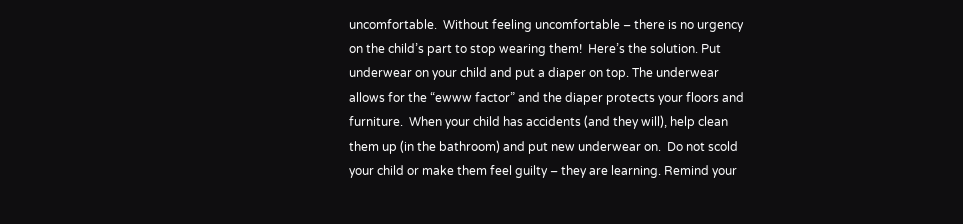uncomfortable.  Without feeling uncomfortable – there is no urgency on the child’s part to stop wearing them!  Here’s the solution. Put underwear on your child and put a diaper on top. The underwear allows for the “ewww factor” and the diaper protects your floors and furniture.  When your child has accidents (and they will), help clean them up (in the bathroom) and put new underwear on.  Do not scold your child or make them feel guilty – they are learning. Remind your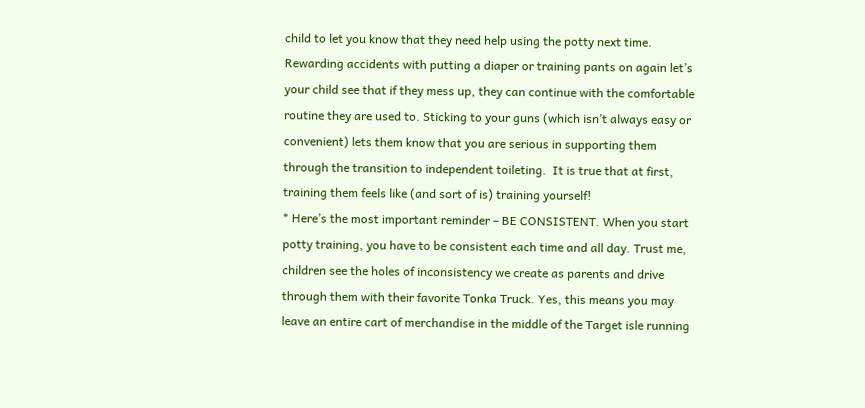child to let you know that they need help using the potty next time. Rewarding accidents with putting a diaper or training pants on again let’s your child see that if they mess up, they can continue with the comfortable routine they are used to. Sticking to your guns (which isn’t always easy or convenient) lets them know that you are serious in supporting them through the transition to independent toileting.  It is true that at first, training them feels like (and sort of is) training yourself!
* Here’s the most important reminder – BE CONSISTENT. When you start potty training, you have to be consistent each time and all day. Trust me, children see the holes of inconsistency we create as parents and drive through them with their favorite Tonka Truck. Yes, this means you may leave an entire cart of merchandise in the middle of the Target isle running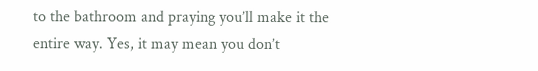to the bathroom and praying you’ll make it the entire way. Yes, it may mean you don’t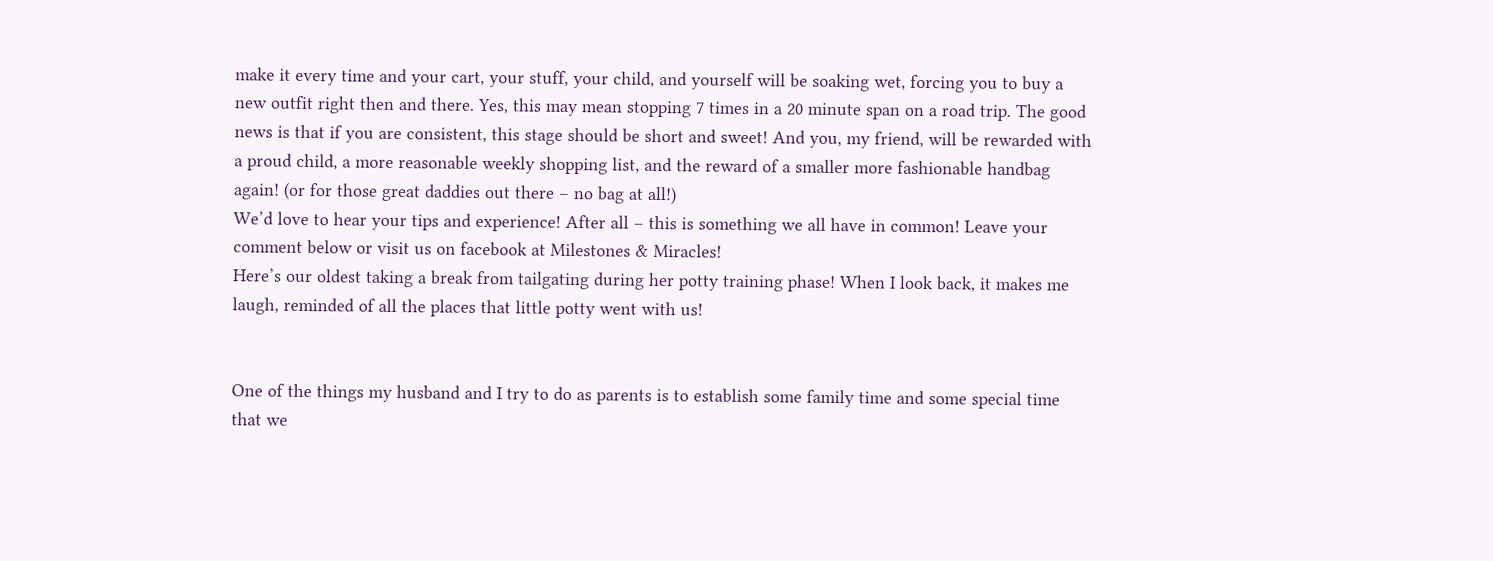make it every time and your cart, your stuff, your child, and yourself will be soaking wet, forcing you to buy a new outfit right then and there. Yes, this may mean stopping 7 times in a 20 minute span on a road trip. The good news is that if you are consistent, this stage should be short and sweet! And you, my friend, will be rewarded with a proud child, a more reasonable weekly shopping list, and the reward of a smaller more fashionable handbag again! (or for those great daddies out there – no bag at all!)
We’d love to hear your tips and experience! After all – this is something we all have in common! Leave your comment below or visit us on facebook at Milestones & Miracles!
Here’s our oldest taking a break from tailgating during her potty training phase! When I look back, it makes me laugh, reminded of all the places that little potty went with us!


One of the things my husband and I try to do as parents is to establish some family time and some special time that we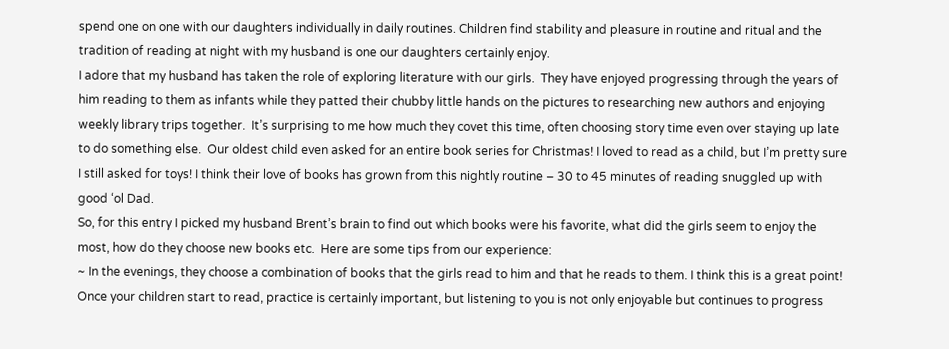spend one on one with our daughters individually in daily routines. Children find stability and pleasure in routine and ritual and the tradition of reading at night with my husband is one our daughters certainly enjoy.
I adore that my husband has taken the role of exploring literature with our girls.  They have enjoyed progressing through the years of him reading to them as infants while they patted their chubby little hands on the pictures to researching new authors and enjoying weekly library trips together.  It’s surprising to me how much they covet this time, often choosing story time even over staying up late to do something else.  Our oldest child even asked for an entire book series for Christmas! I loved to read as a child, but I’m pretty sure I still asked for toys! I think their love of books has grown from this nightly routine – 30 to 45 minutes of reading snuggled up with good ‘ol Dad.
So, for this entry I picked my husband Brent’s brain to find out which books were his favorite, what did the girls seem to enjoy the most, how do they choose new books etc.  Here are some tips from our experience:
~ In the evenings, they choose a combination of books that the girls read to him and that he reads to them. I think this is a great point! Once your children start to read, practice is certainly important, but listening to you is not only enjoyable but continues to progress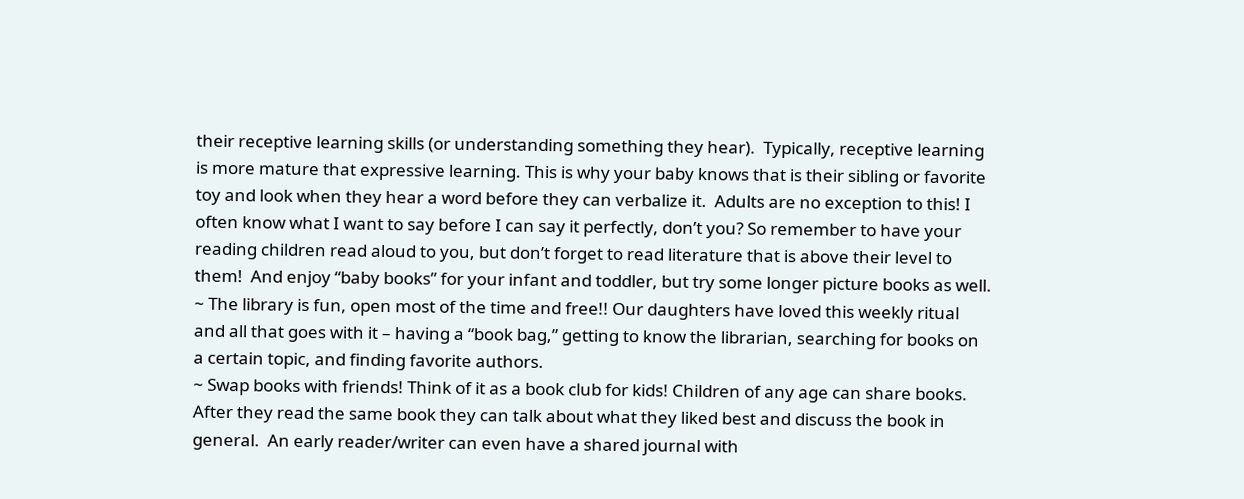their receptive learning skills (or understanding something they hear).  Typically, receptive learning is more mature that expressive learning. This is why your baby knows that is their sibling or favorite toy and look when they hear a word before they can verbalize it.  Adults are no exception to this! I often know what I want to say before I can say it perfectly, don’t you? So remember to have your reading children read aloud to you, but don’t forget to read literature that is above their level to them!  And enjoy “baby books” for your infant and toddler, but try some longer picture books as well.
~ The library is fun, open most of the time and free!! Our daughters have loved this weekly ritual and all that goes with it – having a “book bag,” getting to know the librarian, searching for books on a certain topic, and finding favorite authors.
~ Swap books with friends! Think of it as a book club for kids! Children of any age can share books. After they read the same book they can talk about what they liked best and discuss the book in general.  An early reader/writer can even have a shared journal with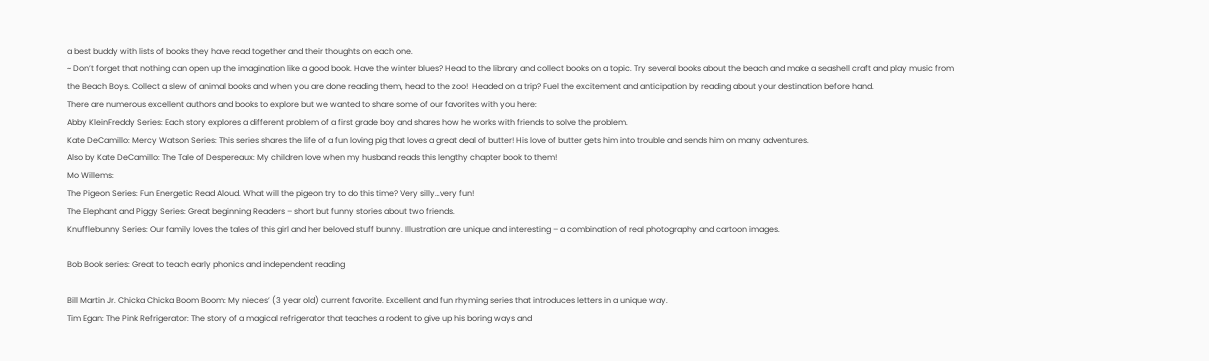a best buddy with lists of books they have read together and their thoughts on each one.
~ Don’t forget that nothing can open up the imagination like a good book. Have the winter blues? Head to the library and collect books on a topic. Try several books about the beach and make a seashell craft and play music from the Beach Boys. Collect a slew of animal books and when you are done reading them, head to the zoo!  Headed on a trip? Fuel the excitement and anticipation by reading about your destination before hand.
There are numerous excellent authors and books to explore but we wanted to share some of our favorites with you here:
Abby KleinFreddy Series: Each story explores a different problem of a first grade boy and shares how he works with friends to solve the problem.
Kate DeCamillo: Mercy Watson Series: This series shares the life of a fun loving pig that loves a great deal of butter! His love of butter gets him into trouble and sends him on many adventures.
Also by Kate DeCamillo: The Tale of Despereaux: My children love when my husband reads this lengthy chapter book to them!
Mo Willems:
The Pigeon Series: Fun Energetic Read Aloud. What will the pigeon try to do this time? Very silly…very fun!
The Elephant and Piggy Series: Great beginning Readers – short but funny stories about two friends.
Knufflebunny Series: Our family loves the tales of this girl and her beloved stuff bunny. Illustration are unique and interesting – a combination of real photography and cartoon images.

Bob Book series: Great to teach early phonics and independent reading

Bill Martin Jr. Chicka Chicka Boom Boom: My nieces’ (3 year old) current favorite. Excellent and fun rhyming series that introduces letters in a unique way.
Tim Egan: The Pink Refrigerator: The story of a magical refrigerator that teaches a rodent to give up his boring ways and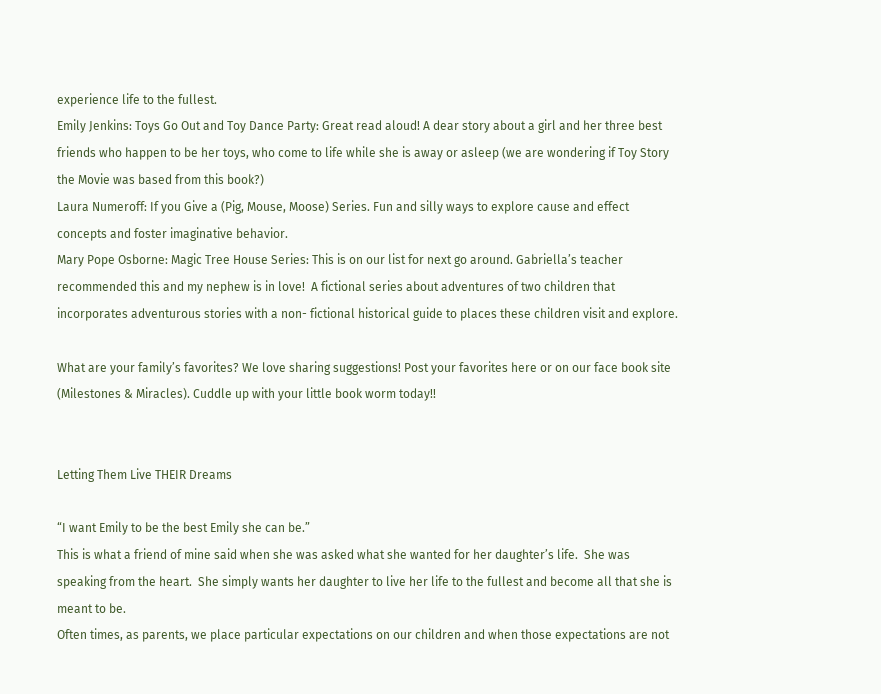experience life to the fullest.
Emily Jenkins: Toys Go Out and Toy Dance Party: Great read aloud! A dear story about a girl and her three best friends who happen to be her toys, who come to life while she is away or asleep (we are wondering if Toy Story the Movie was based from this book?)
Laura Numeroff: If you Give a (Pig, Mouse, Moose) Series. Fun and silly ways to explore cause and effect concepts and foster imaginative behavior.
Mary Pope Osborne: Magic Tree House Series: This is on our list for next go around. Gabriella’s teacher recommended this and my nephew is in love!  A fictional series about adventures of two children that incorporates adventurous stories with a non- fictional historical guide to places these children visit and explore.

What are your family’s favorites? We love sharing suggestions! Post your favorites here or on our face book site (Milestones & Miracles). Cuddle up with your little book worm today!!


Letting Them Live THEIR Dreams

“I want Emily to be the best Emily she can be.”
This is what a friend of mine said when she was asked what she wanted for her daughter’s life.  She was speaking from the heart.  She simply wants her daughter to live her life to the fullest and become all that she is meant to be.
Often times, as parents, we place particular expectations on our children and when those expectations are not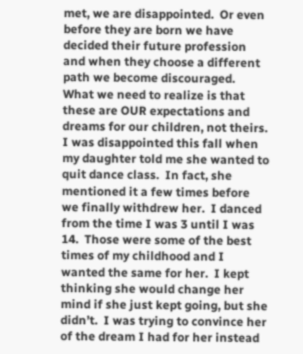met, we are disappointed.  Or even before they are born we have decided their future profession and when they choose a different path we become discouraged.  What we need to realize is that these are OUR expectations and dreams for our children, not theirs.
I was disappointed this fall when my daughter told me she wanted to quit dance class.  In fact, she mentioned it a few times before we finally withdrew her.  I danced from the time I was 3 until I was 14.  Those were some of the best times of my childhood and I wanted the same for her.  I kept thinking she would change her mind if she just kept going, but she didn’t.  I was trying to convince her of the dream I had for her instead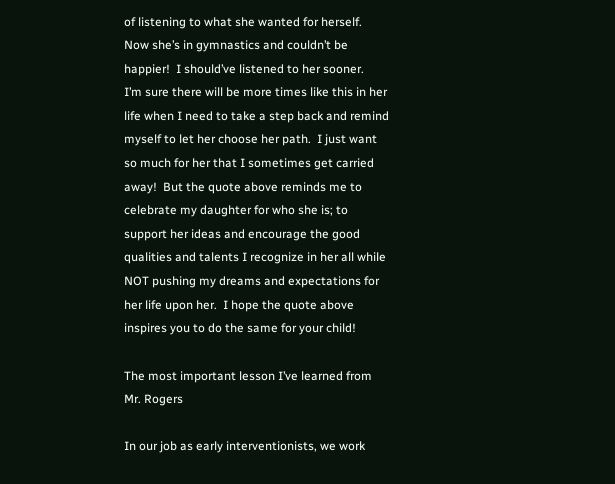of listening to what she wanted for herself.  Now she’s in gymnastics and couldn’t be happier!  I should’ve listened to her sooner.
I’m sure there will be more times like this in her life when I need to take a step back and remind myself to let her choose her path.  I just want so much for her that I sometimes get carried away!  But the quote above reminds me to celebrate my daughter for who she is; to support her ideas and encourage the good qualities and talents I recognize in her all while NOT pushing my dreams and expectations for her life upon her.  I hope the quote above inspires you to do the same for your child!

The most important lesson I’ve learned from Mr. Rogers

In our job as early interventionists, we work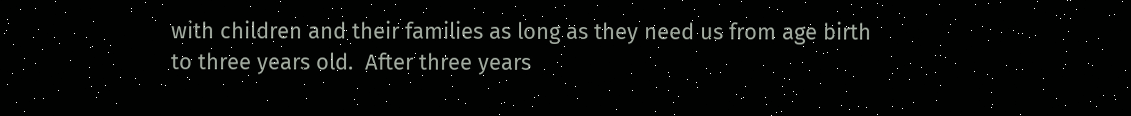with children and their families as long as they need us from age birth to three years old.  After three years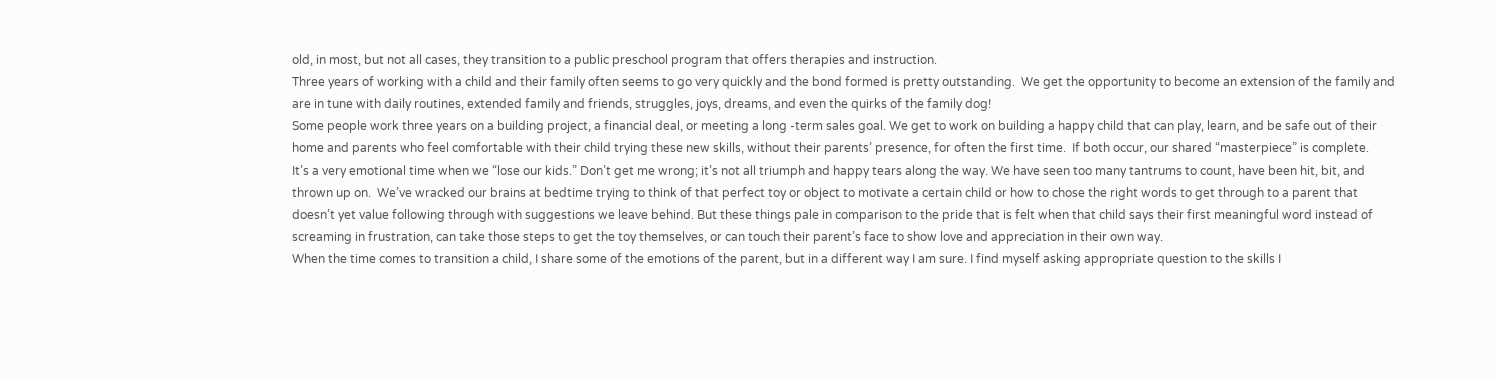old, in most, but not all cases, they transition to a public preschool program that offers therapies and instruction.
Three years of working with a child and their family often seems to go very quickly and the bond formed is pretty outstanding.  We get the opportunity to become an extension of the family and are in tune with daily routines, extended family and friends, struggles, joys, dreams, and even the quirks of the family dog!
Some people work three years on a building project, a financial deal, or meeting a long -term sales goal. We get to work on building a happy child that can play, learn, and be safe out of their home and parents who feel comfortable with their child trying these new skills, without their parents’ presence, for often the first time.  If both occur, our shared “masterpiece” is complete.
It’s a very emotional time when we “lose our kids.” Don’t get me wrong; it’s not all triumph and happy tears along the way. We have seen too many tantrums to count, have been hit, bit, and thrown up on.  We’ve wracked our brains at bedtime trying to think of that perfect toy or object to motivate a certain child or how to chose the right words to get through to a parent that doesn’t yet value following through with suggestions we leave behind. But these things pale in comparison to the pride that is felt when that child says their first meaningful word instead of screaming in frustration, can take those steps to get the toy themselves, or can touch their parent’s face to show love and appreciation in their own way.
When the time comes to transition a child, I share some of the emotions of the parent, but in a different way I am sure. I find myself asking appropriate question to the skills I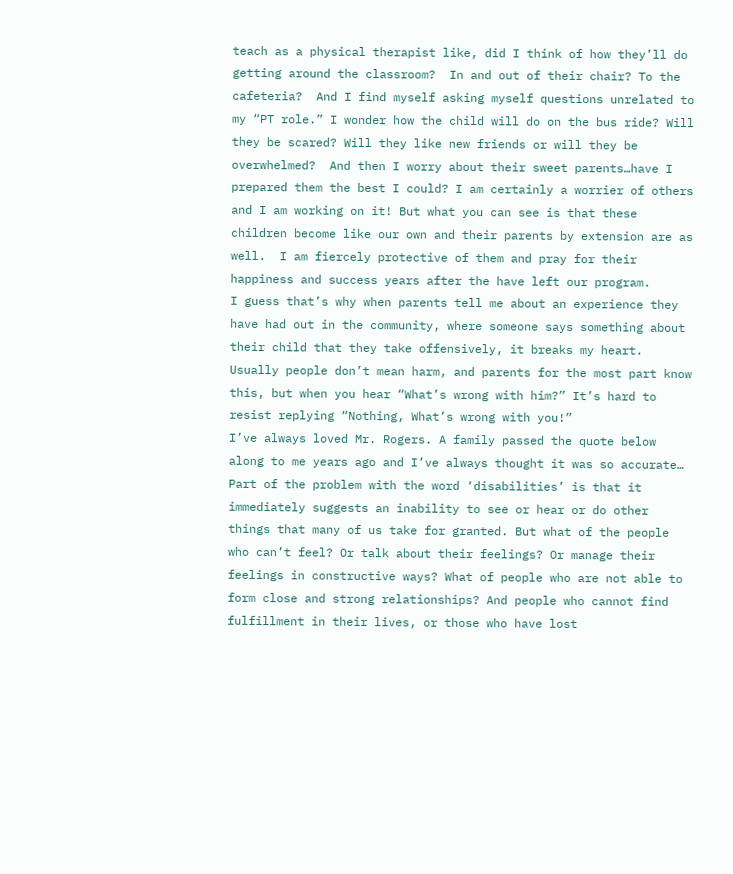teach as a physical therapist like, did I think of how they’ll do getting around the classroom?  In and out of their chair? To the cafeteria?  And I find myself asking myself questions unrelated to my “PT role.” I wonder how the child will do on the bus ride? Will they be scared? Will they like new friends or will they be overwhelmed?  And then I worry about their sweet parents…have I prepared them the best I could? I am certainly a worrier of others and I am working on it! But what you can see is that these children become like our own and their parents by extension are as well.  I am fiercely protective of them and pray for their happiness and success years after the have left our program.
I guess that’s why when parents tell me about an experience they have had out in the community, where someone says something about their child that they take offensively, it breaks my heart. Usually people don’t mean harm, and parents for the most part know this, but when you hear “What’s wrong with him?” It’s hard to resist replying “Nothing, What’s wrong with you!”
I’ve always loved Mr. Rogers. A family passed the quote below along to me years ago and I’ve always thought it was so accurate…
Part of the problem with the word ‘disabilities’ is that it immediately suggests an inability to see or hear or do other things that many of us take for granted. But what of the people who can’t feel? Or talk about their feelings? Or manage their feelings in constructive ways? What of people who are not able to form close and strong relationships? And people who cannot find fulfillment in their lives, or those who have lost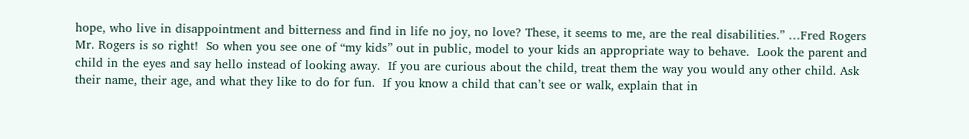hope, who live in disappointment and bitterness and find in life no joy, no love? These, it seems to me, are the real disabilities.” …Fred Rogers
Mr. Rogers is so right!  So when you see one of “my kids” out in public, model to your kids an appropriate way to behave.  Look the parent and child in the eyes and say hello instead of looking away.  If you are curious about the child, treat them the way you would any other child. Ask their name, their age, and what they like to do for fun.  If you know a child that can’t see or walk, explain that in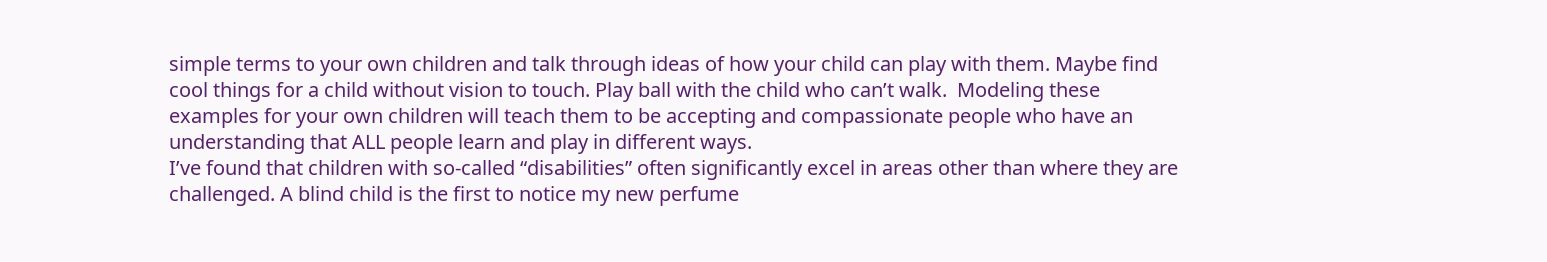simple terms to your own children and talk through ideas of how your child can play with them. Maybe find cool things for a child without vision to touch. Play ball with the child who can’t walk.  Modeling these examples for your own children will teach them to be accepting and compassionate people who have an understanding that ALL people learn and play in different ways.
I’ve found that children with so-called “disabilities” often significantly excel in areas other than where they are challenged. A blind child is the first to notice my new perfume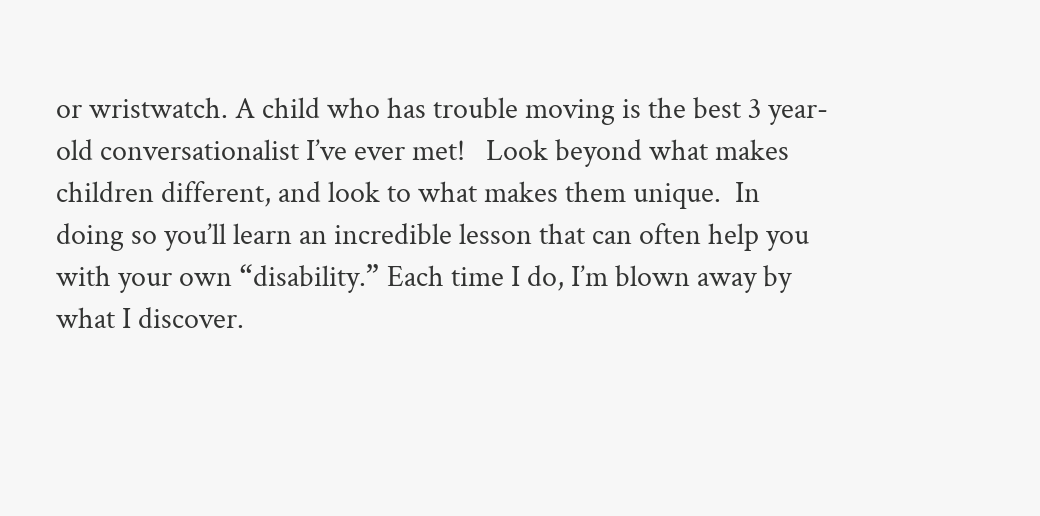or wristwatch. A child who has trouble moving is the best 3 year- old conversationalist I’ve ever met!   Look beyond what makes children different, and look to what makes them unique.  In doing so you’ll learn an incredible lesson that can often help you with your own “disability.” Each time I do, I’m blown away by what I discover.